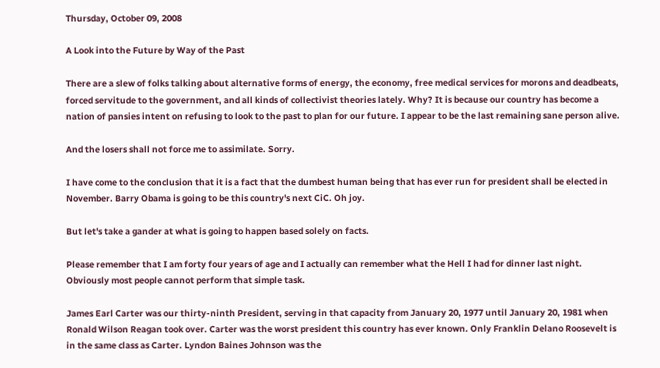Thursday, October 09, 2008

A Look into the Future by Way of the Past

There are a slew of folks talking about alternative forms of energy, the economy, free medical services for morons and deadbeats, forced servitude to the government, and all kinds of collectivist theories lately. Why? It is because our country has become a nation of pansies intent on refusing to look to the past to plan for our future. I appear to be the last remaining sane person alive.

And the losers shall not force me to assimilate. Sorry.

I have come to the conclusion that it is a fact that the dumbest human being that has ever run for president shall be elected in November. Barry Obama is going to be this country's next CiC. Oh joy.

But let's take a gander at what is going to happen based solely on facts.

Please remember that I am forty four years of age and I actually can remember what the Hell I had for dinner last night. Obviously most people cannot perform that simple task.

James Earl Carter was our thirty-ninth President, serving in that capacity from January 20, 1977 until January 20, 1981 when Ronald Wilson Reagan took over. Carter was the worst president this country has ever known. Only Franklin Delano Roosevelt is in the same class as Carter. Lyndon Baines Johnson was the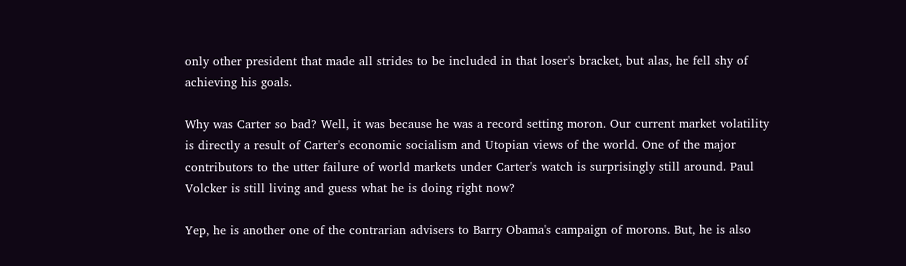only other president that made all strides to be included in that loser's bracket, but alas, he fell shy of achieving his goals.

Why was Carter so bad? Well, it was because he was a record setting moron. Our current market volatility is directly a result of Carter's economic socialism and Utopian views of the world. One of the major contributors to the utter failure of world markets under Carter's watch is surprisingly still around. Paul Volcker is still living and guess what he is doing right now?

Yep, he is another one of the contrarian advisers to Barry Obama's campaign of morons. But, he is also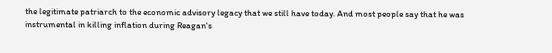the legitimate patriarch to the economic advisory legacy that we still have today. And most people say that he was instrumental in killing inflation during Reagan's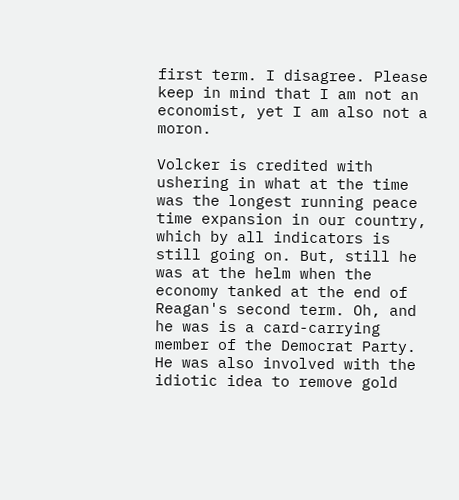first term. I disagree. Please keep in mind that I am not an economist, yet I am also not a moron.

Volcker is credited with ushering in what at the time was the longest running peace time expansion in our country, which by all indicators is still going on. But, still he was at the helm when the economy tanked at the end of Reagan's second term. Oh, and he was is a card-carrying member of the Democrat Party. He was also involved with the idiotic idea to remove gold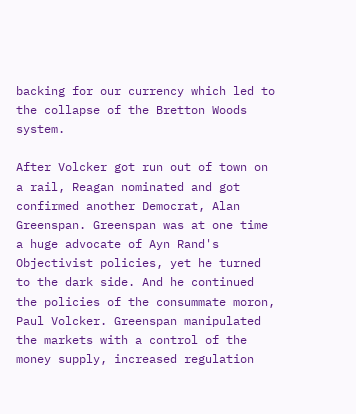backing for our currency which led to the collapse of the Bretton Woods system.

After Volcker got run out of town on a rail, Reagan nominated and got confirmed another Democrat, Alan Greenspan. Greenspan was at one time a huge advocate of Ayn Rand's Objectivist policies, yet he turned to the dark side. And he continued the policies of the consummate moron, Paul Volcker. Greenspan manipulated the markets with a control of the money supply, increased regulation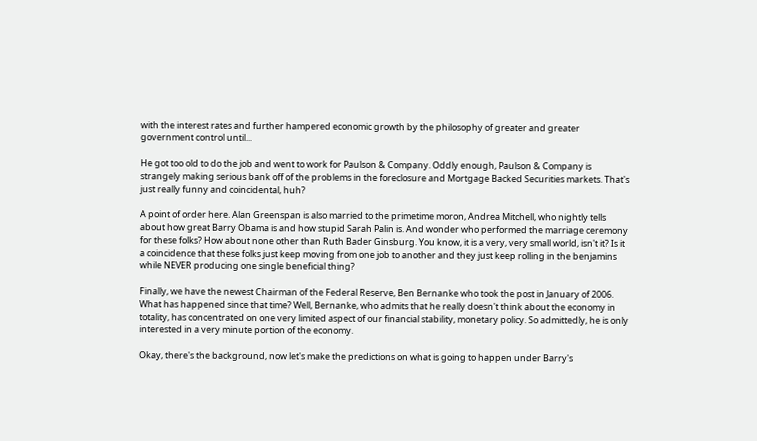with the interest rates and further hampered economic growth by the philosophy of greater and greater government control until...

He got too old to do the job and went to work for Paulson & Company. Oddly enough, Paulson & Company is strangely making serious bank off of the problems in the foreclosure and Mortgage Backed Securities markets. That's just really funny and coincidental, huh?

A point of order here. Alan Greenspan is also married to the primetime moron, Andrea Mitchell, who nightly tells about how great Barry Obama is and how stupid Sarah Palin is. And wonder who performed the marriage ceremony for these folks? How about none other than Ruth Bader Ginsburg. You know, it is a very, very small world, isn't it? Is it a coincidence that these folks just keep moving from one job to another and they just keep rolling in the benjamins while NEVER producing one single beneficial thing?

Finally, we have the newest Chairman of the Federal Reserve, Ben Bernanke who took the post in January of 2006. What has happened since that time? Well, Bernanke, who admits that he really doesn't think about the economy in totality, has concentrated on one very limited aspect of our financial stability, monetary policy. So admittedly, he is only interested in a very minute portion of the economy.

Okay, there's the background, now let's make the predictions on what is going to happen under Barry's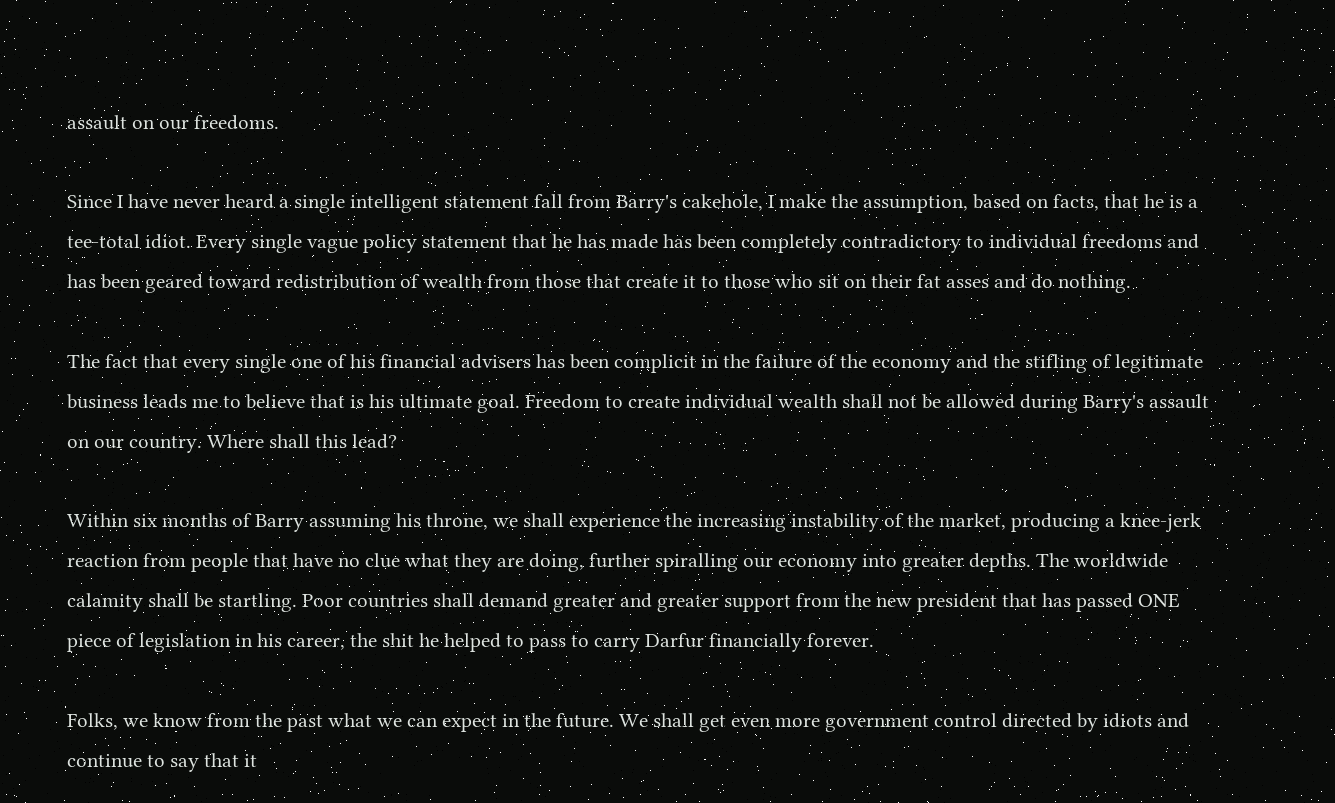assault on our freedoms.

Since I have never heard a single intelligent statement fall from Barry's cakehole, I make the assumption, based on facts, that he is a tee-total idiot. Every single vague policy statement that he has made has been completely contradictory to individual freedoms and has been geared toward redistribution of wealth from those that create it to those who sit on their fat asses and do nothing.

The fact that every single one of his financial advisers has been complicit in the failure of the economy and the stifling of legitimate business leads me to believe that is his ultimate goal. Freedom to create individual wealth shall not be allowed during Barry's assault on our country. Where shall this lead?

Within six months of Barry assuming his throne, we shall experience the increasing instability of the market, producing a knee-jerk reaction from people that have no clue what they are doing, further spiralling our economy into greater depths. The worldwide calamity shall be startling. Poor countries shall demand greater and greater support from the new president that has passed ONE piece of legislation in his career, the shit he helped to pass to carry Darfur financially forever.

Folks, we know from the past what we can expect in the future. We shall get even more government control directed by idiots and continue to say that it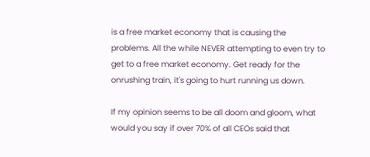is a free market economy that is causing the problems. All the while NEVER attempting to even try to get to a free market economy. Get ready for the onrushing train, it's going to hurt running us down.

If my opinion seems to be all doom and gloom, what would you say if over 70% of all CEOs said that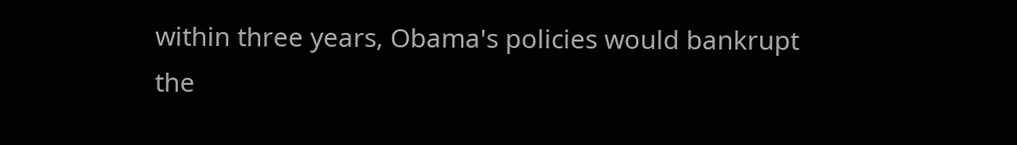within three years, Obama's policies would bankrupt the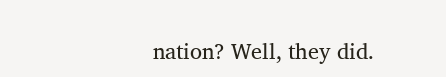nation? Well, they did.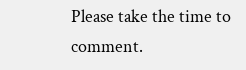Please take the time to comment.